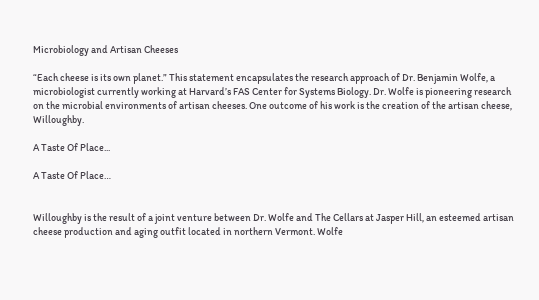Microbiology and Artisan Cheeses

“Each cheese is its own planet.” This statement encapsulates the research approach of Dr. Benjamin Wolfe, a microbiologist currently working at Harvard’s FAS Center for Systems Biology. Dr. Wolfe is pioneering research on the microbial environments of artisan cheeses. One outcome of his work is the creation of the artisan cheese, Willoughby.

A Taste Of Place...

A Taste Of Place…


Willoughby is the result of a joint venture between Dr. Wolfe and The Cellars at Jasper Hill, an esteemed artisan cheese production and aging outfit located in northern Vermont. Wolfe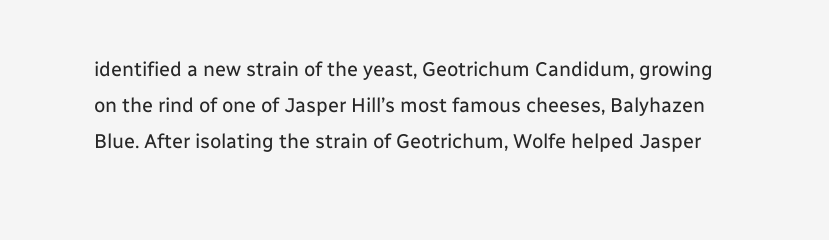identified a new strain of the yeast, Geotrichum Candidum, growing on the rind of one of Jasper Hill’s most famous cheeses, Balyhazen Blue. After isolating the strain of Geotrichum, Wolfe helped Jasper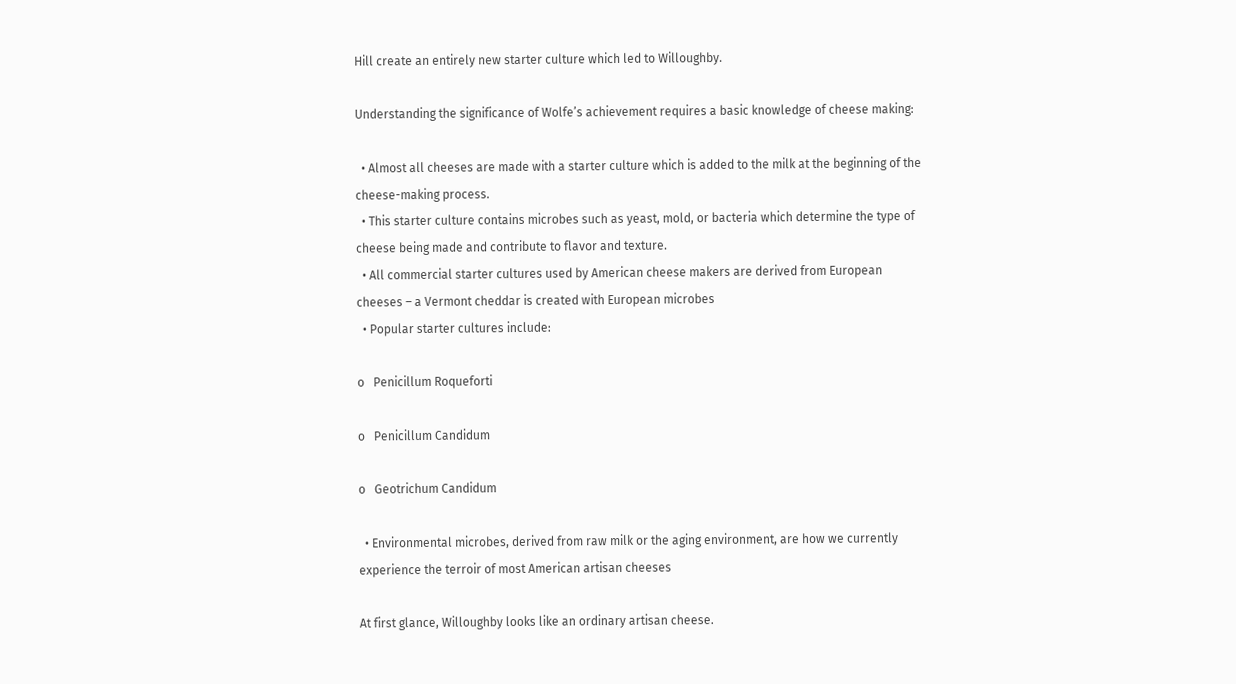Hill create an entirely new starter culture which led to Willoughby.

Understanding the significance of Wolfe’s achievement requires a basic knowledge of cheese making:

  • Almost all cheeses are made with a starter culture which is added to the milk at the beginning of the cheese-making process.
  • This starter culture contains microbes such as yeast, mold, or bacteria which determine the type of cheese being made and contribute to flavor and texture.
  • All commercial starter cultures used by American cheese makers are derived from European cheeses – a Vermont cheddar is created with European microbes
  • Popular starter cultures include:

o   Penicillum Roqueforti

o   Penicillum Candidum

o   Geotrichum Candidum

  • Environmental microbes, derived from raw milk or the aging environment, are how we currently experience the terroir of most American artisan cheeses

At first glance, Willoughby looks like an ordinary artisan cheese.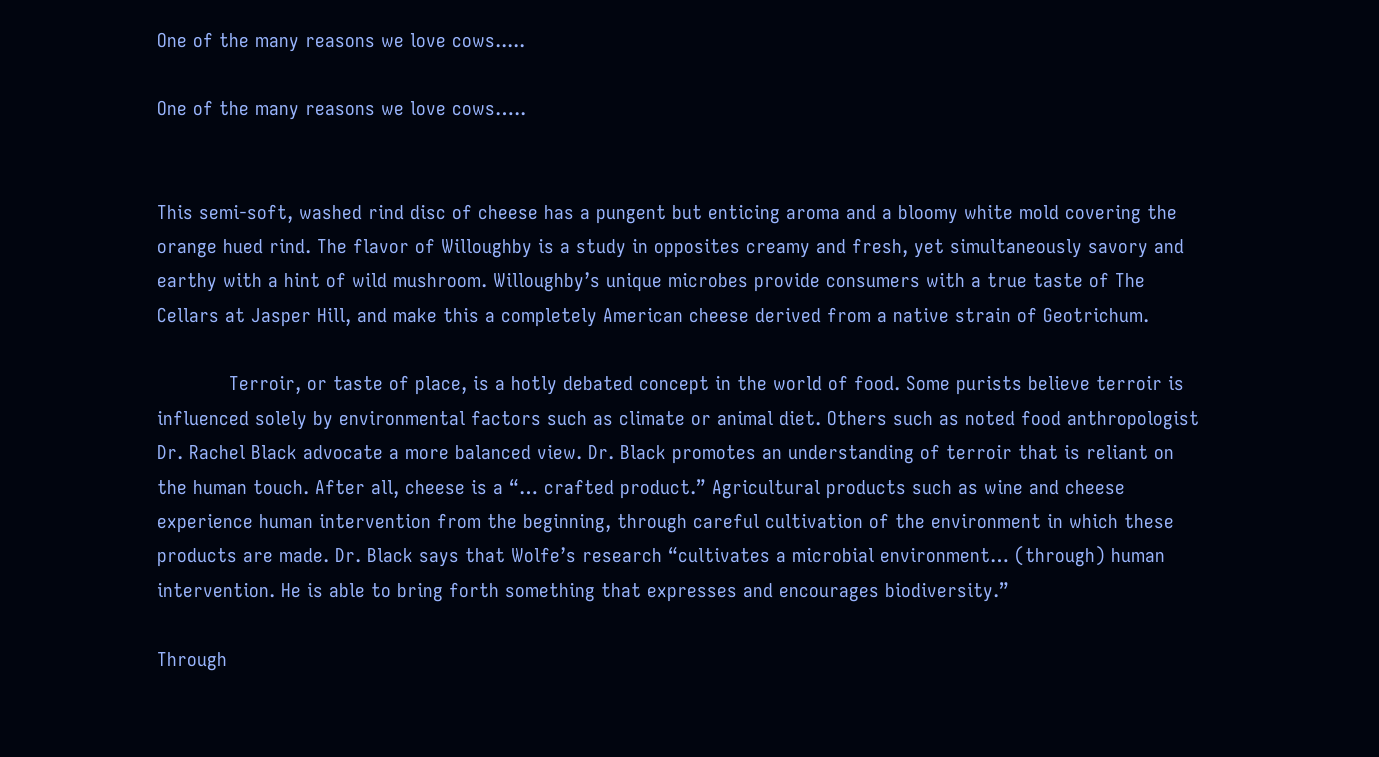One of the many reasons we love cows.....

One of the many reasons we love cows…..


This semi-soft, washed rind disc of cheese has a pungent but enticing aroma and a bloomy white mold covering the orange hued rind. The flavor of Willoughby is a study in opposites creamy and fresh, yet simultaneously savory and earthy with a hint of wild mushroom. Willoughby’s unique microbes provide consumers with a true taste of The Cellars at Jasper Hill, and make this a completely American cheese derived from a native strain of Geotrichum.

            Terroir, or taste of place, is a hotly debated concept in the world of food. Some purists believe terroir is influenced solely by environmental factors such as climate or animal diet. Others such as noted food anthropologist Dr. Rachel Black advocate a more balanced view. Dr. Black promotes an understanding of terroir that is reliant on the human touch. After all, cheese is a “… crafted product.” Agricultural products such as wine and cheese experience human intervention from the beginning, through careful cultivation of the environment in which these products are made. Dr. Black says that Wolfe’s research “cultivates a microbial environment… (through) human intervention. He is able to bring forth something that expresses and encourages biodiversity.”

Through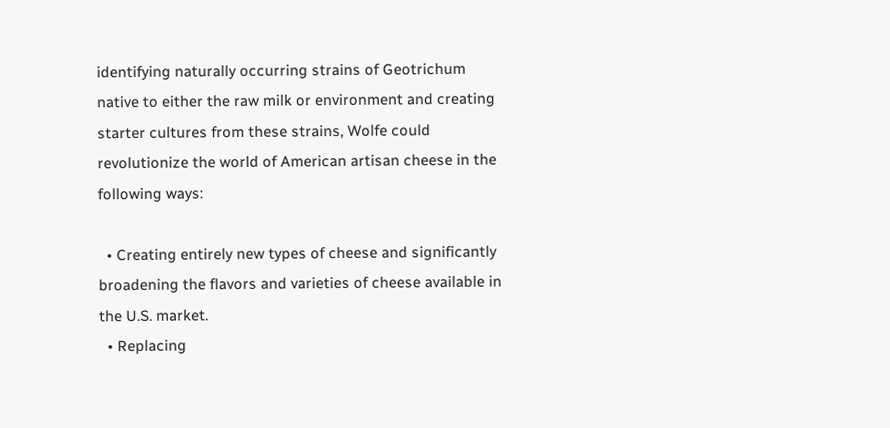identifying naturally occurring strains of Geotrichum native to either the raw milk or environment and creating starter cultures from these strains, Wolfe could revolutionize the world of American artisan cheese in the following ways:

  • Creating entirely new types of cheese and significantly broadening the flavors and varieties of cheese available in the U.S. market.
  • Replacing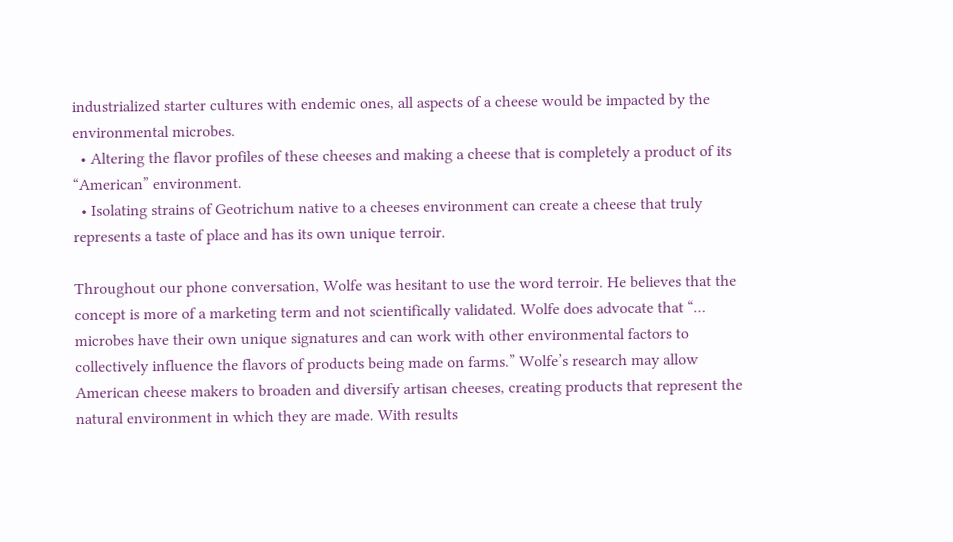industrialized starter cultures with endemic ones, all aspects of a cheese would be impacted by the environmental microbes.
  • Altering the flavor profiles of these cheeses and making a cheese that is completely a product of its “American” environment.
  • Isolating strains of Geotrichum native to a cheeses environment can create a cheese that truly represents a taste of place and has its own unique terroir.

Throughout our phone conversation, Wolfe was hesitant to use the word terroir. He believes that the concept is more of a marketing term and not scientifically validated. Wolfe does advocate that “… microbes have their own unique signatures and can work with other environmental factors to collectively influence the flavors of products being made on farms.” Wolfe’s research may allow American cheese makers to broaden and diversify artisan cheeses, creating products that represent the natural environment in which they are made. With results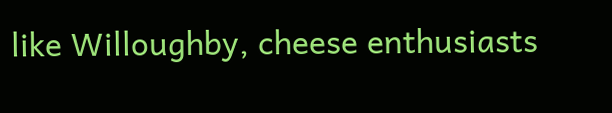like Willoughby, cheese enthusiasts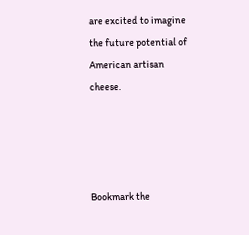are excited to imagine the future potential of American artisan cheese.




Bookmark the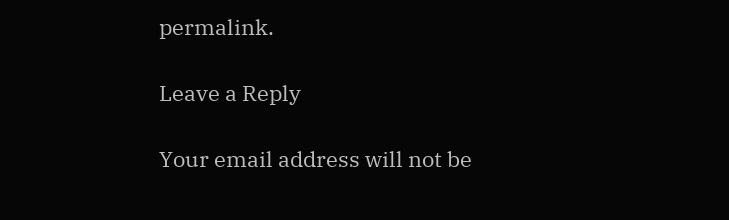permalink.

Leave a Reply

Your email address will not be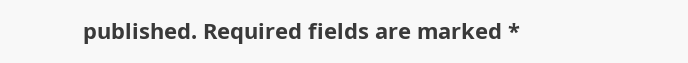published. Required fields are marked *